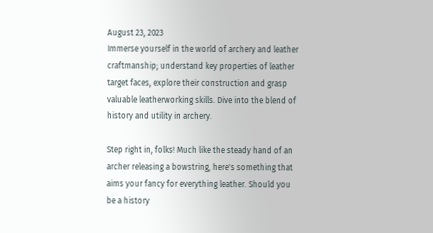August 23, 2023
Immerse yourself in the world of archery and leather craftmanship; understand key properties of leather target faces, explore their construction and grasp valuable leatherworking skills. Dive into the blend of history and utility in archery.

Step right in, folks! Much like the steady hand of an archer releasing a bowstring, here's something that aims your fancy for everything leather. Should you be a history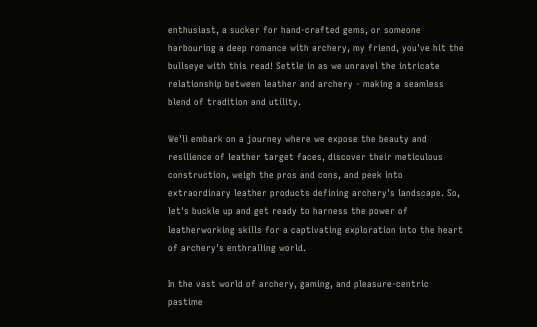enthusiast, a sucker for hand-crafted gems, or someone harbouring a deep romance with archery, my friend, you've hit the bullseye with this read! Settle in as we unravel the intricate relationship between leather and archery - making a seamless blend of tradition and utility.

We'll embark on a journey where we expose the beauty and resilience of leather target faces, discover their meticulous construction, weigh the pros and cons, and peek into extraordinary leather products defining archery's landscape. So, let's buckle up and get ready to harness the power of leatherworking skills for a captivating exploration into the heart of archery's enthralling world.

In the vast world of archery, gaming, and pleasure-centric pastime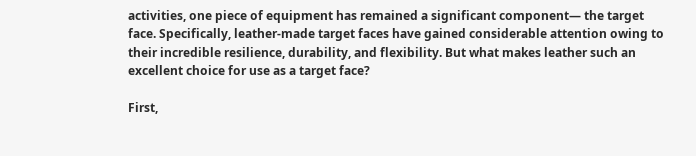activities, one piece of equipment has remained a significant component— the target face. Specifically, leather-made target faces have gained considerable attention owing to their incredible resilience, durability, and flexibility. But what makes leather such an excellent choice for use as a target face?

First,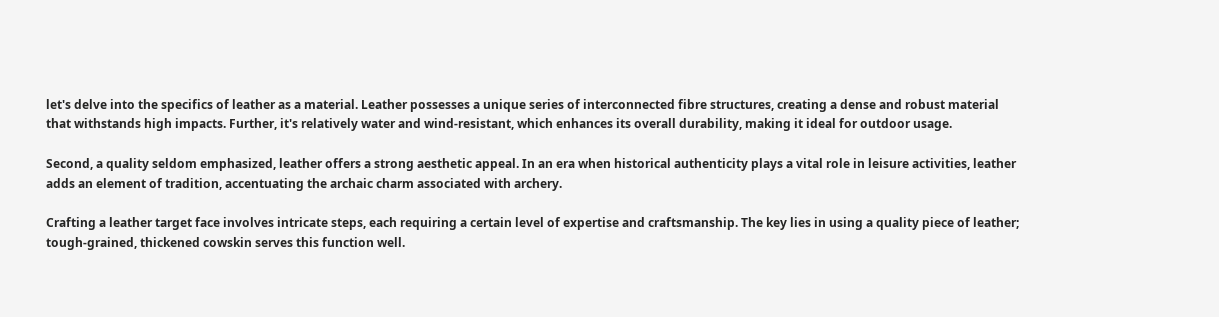let's delve into the specifics of leather as a material. Leather possesses a unique series of interconnected fibre structures, creating a dense and robust material that withstands high impacts. Further, it's relatively water and wind-resistant, which enhances its overall durability, making it ideal for outdoor usage.

Second, a quality seldom emphasized, leather offers a strong aesthetic appeal. In an era when historical authenticity plays a vital role in leisure activities, leather adds an element of tradition, accentuating the archaic charm associated with archery.

Crafting a leather target face involves intricate steps, each requiring a certain level of expertise and craftsmanship. The key lies in using a quality piece of leather; tough-grained, thickened cowskin serves this function well.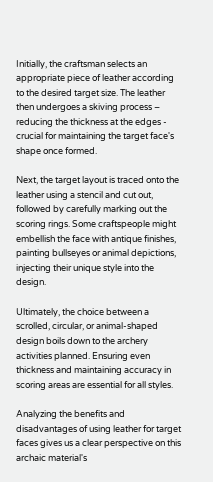Initially, the craftsman selects an appropriate piece of leather according to the desired target size. The leather then undergoes a skiving process – reducing the thickness at the edges - crucial for maintaining the target face's shape once formed.

Next, the target layout is traced onto the leather using a stencil and cut out, followed by carefully marking out the scoring rings. Some craftspeople might embellish the face with antique finishes, painting bullseyes or animal depictions, injecting their unique style into the design.

Ultimately, the choice between a scrolled, circular, or animal-shaped design boils down to the archery activities planned. Ensuring even thickness and maintaining accuracy in scoring areas are essential for all styles.

Analyzing the benefits and disadvantages of using leather for target faces gives us a clear perspective on this archaic material's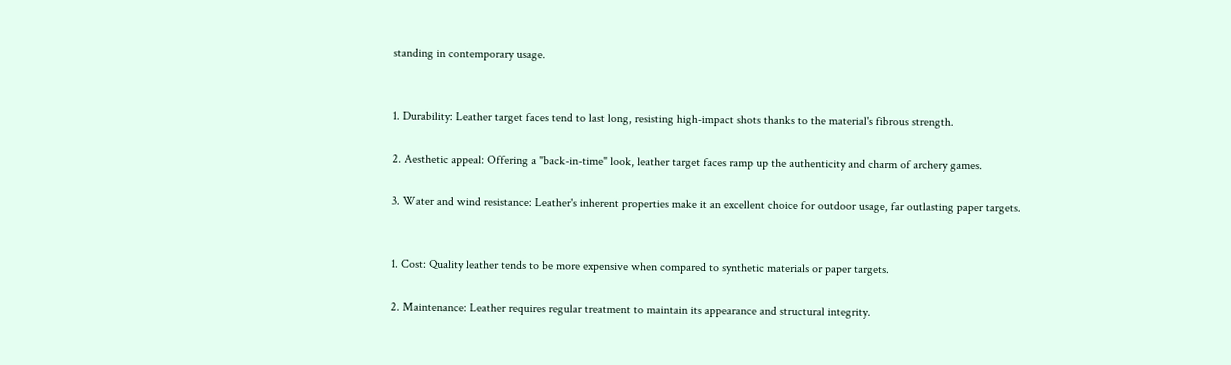standing in contemporary usage.


1. Durability: Leather target faces tend to last long, resisting high-impact shots thanks to the material's fibrous strength.

2. Aesthetic appeal: Offering a "back-in-time" look, leather target faces ramp up the authenticity and charm of archery games.

3. Water and wind resistance: Leather's inherent properties make it an excellent choice for outdoor usage, far outlasting paper targets.


1. Cost: Quality leather tends to be more expensive when compared to synthetic materials or paper targets.

2. Maintenance: Leather requires regular treatment to maintain its appearance and structural integrity.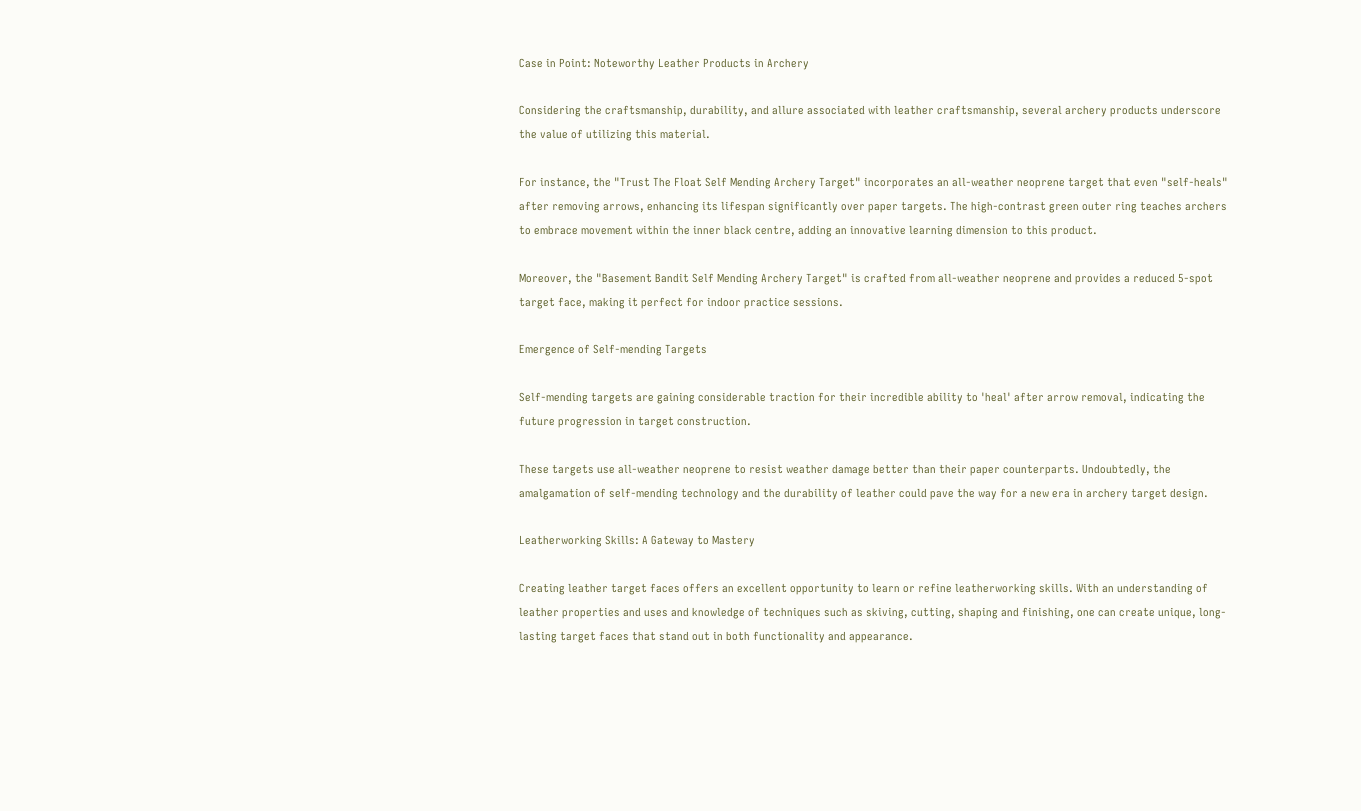Case in Point: Noteworthy Leather Products in Archery

Considering the craftsmanship, durability, and allure associated with leather craftsmanship, several archery products underscore the value of utilizing this material.

For instance, the "Trust The Float Self Mending Archery Target" incorporates an all-weather neoprene target that even "self-heals" after removing arrows, enhancing its lifespan significantly over paper targets. The high-contrast green outer ring teaches archers to embrace movement within the inner black centre, adding an innovative learning dimension to this product.

Moreover, the "Basement Bandit Self Mending Archery Target" is crafted from all-weather neoprene and provides a reduced 5-spot target face, making it perfect for indoor practice sessions.

Emergence of Self-mending Targets

Self-mending targets are gaining considerable traction for their incredible ability to 'heal' after arrow removal, indicating the future progression in target construction.

These targets use all-weather neoprene to resist weather damage better than their paper counterparts. Undoubtedly, the amalgamation of self-mending technology and the durability of leather could pave the way for a new era in archery target design.

Leatherworking Skills: A Gateway to Mastery

Creating leather target faces offers an excellent opportunity to learn or refine leatherworking skills. With an understanding of leather properties and uses and knowledge of techniques such as skiving, cutting, shaping and finishing, one can create unique, long-lasting target faces that stand out in both functionality and appearance.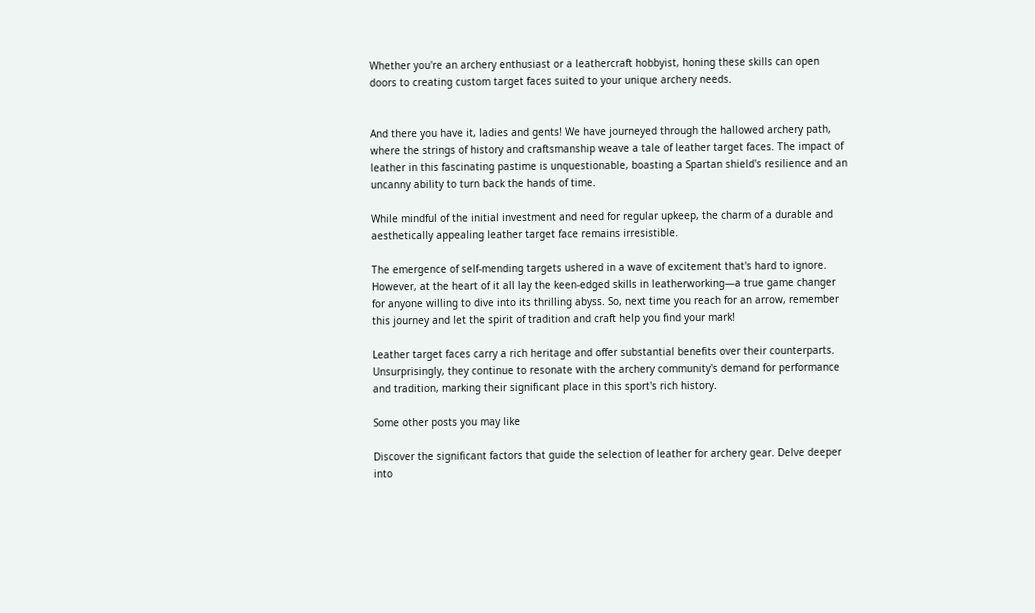Whether you're an archery enthusiast or a leathercraft hobbyist, honing these skills can open doors to creating custom target faces suited to your unique archery needs.


And there you have it, ladies and gents! We have journeyed through the hallowed archery path, where the strings of history and craftsmanship weave a tale of leather target faces. The impact of leather in this fascinating pastime is unquestionable, boasting a Spartan shield's resilience and an uncanny ability to turn back the hands of time.

While mindful of the initial investment and need for regular upkeep, the charm of a durable and aesthetically appealing leather target face remains irresistible.

The emergence of self-mending targets ushered in a wave of excitement that's hard to ignore. However, at the heart of it all lay the keen-edged skills in leatherworking—a true game changer for anyone willing to dive into its thrilling abyss. So, next time you reach for an arrow, remember this journey and let the spirit of tradition and craft help you find your mark!

Leather target faces carry a rich heritage and offer substantial benefits over their counterparts. Unsurprisingly, they continue to resonate with the archery community's demand for performance and tradition, marking their significant place in this sport's rich history.

Some other posts you may like

Discover the significant factors that guide the selection of leather for archery gear. Delve deeper into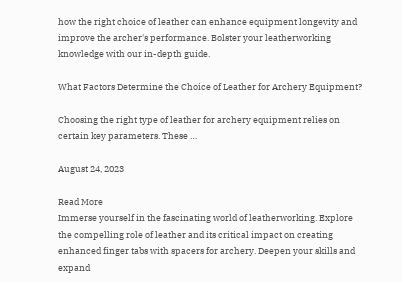how the right choice of leather can enhance equipment longevity and improve the archer's performance. Bolster your leatherworking knowledge with our in-depth guide.

What Factors Determine the Choice of Leather for Archery Equipment?

Choosing the right type of leather for archery equipment relies on certain key parameters. These …

August 24, 2023

Read More
Immerse yourself in the fascinating world of leatherworking. Explore the compelling role of leather and its critical impact on creating enhanced finger tabs with spacers for archery. Deepen your skills and expand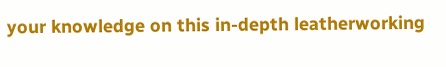your knowledge on this in-depth leatherworking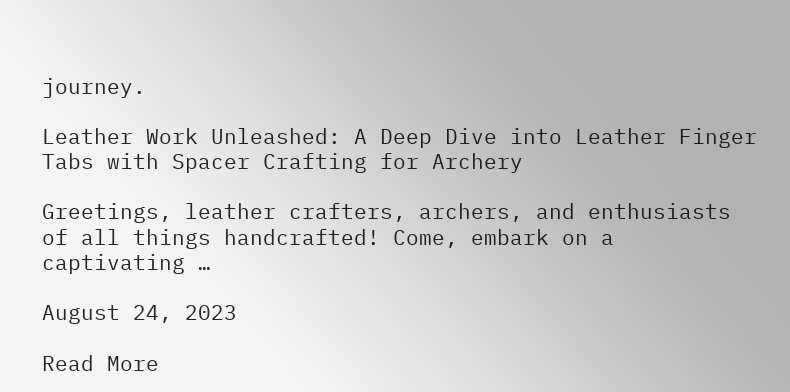journey.

Leather Work Unleashed: A Deep Dive into Leather Finger Tabs with Spacer Crafting for Archery

Greetings, leather crafters, archers, and enthusiasts of all things handcrafted! Come, embark on a captivating …

August 24, 2023

Read More